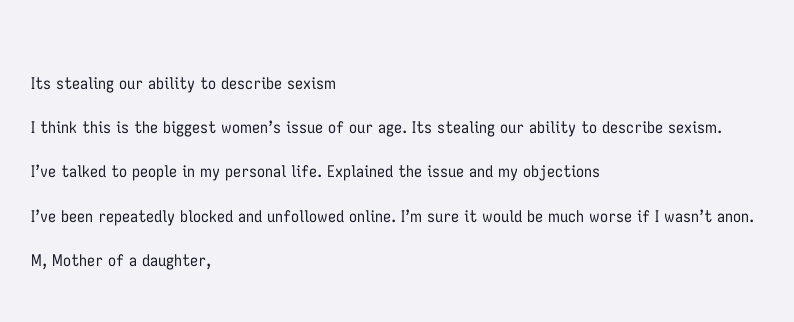Its stealing our ability to describe sexism

I think this is the biggest women’s issue of our age. Its stealing our ability to describe sexism.

I’ve talked to people in my personal life. Explained the issue and my objections

I’ve been repeatedly blocked and unfollowed online. I’m sure it would be much worse if I wasn’t anon.

M, Mother of a daughter,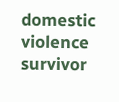domestic violence survivor